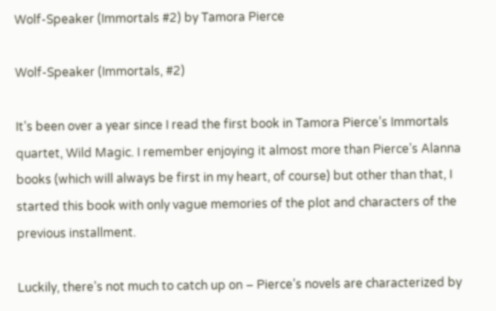Wolf-Speaker (Immortals #2) by Tamora Pierce

Wolf-Speaker (Immortals, #2)

It’s been over a year since I read the first book in Tamora Pierce’s Immortals quartet, Wild Magic. I remember enjoying it almost more than Pierce’s Alanna books (which will always be first in my heart, of course) but other than that, I started this book with only vague memories of the plot and characters of the previous installment.

Luckily, there’s not much to catch up on – Pierce’s novels are characterized by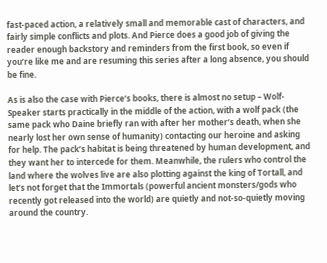fast-paced action, a relatively small and memorable cast of characters, and fairly simple conflicts and plots. And Pierce does a good job of giving the reader enough backstory and reminders from the first book, so even if you’re like me and are resuming this series after a long absence, you should be fine.

As is also the case with Pierce’s books, there is almost no setup – Wolf-Speaker starts practically in the middle of the action, with a wolf pack (the same pack who Daine briefly ran with after her mother’s death, when she nearly lost her own sense of humanity) contacting our heroine and asking for help. The pack’s habitat is being threatened by human development, and they want her to intercede for them. Meanwhile, the rulers who control the land where the wolves live are also plotting against the king of Tortall, and let’s not forget that the Immortals (powerful ancient monsters/gods who recently got released into the world) are quietly and not-so-quietly moving around the country.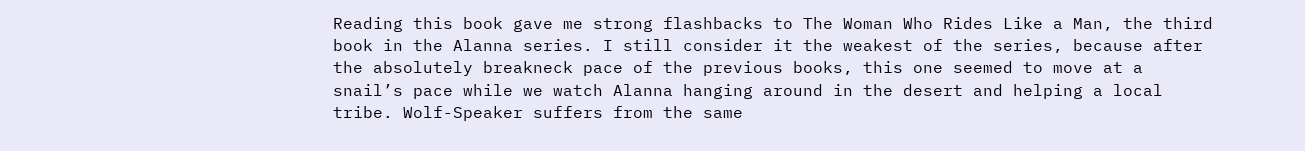Reading this book gave me strong flashbacks to The Woman Who Rides Like a Man, the third book in the Alanna series. I still consider it the weakest of the series, because after the absolutely breakneck pace of the previous books, this one seemed to move at a snail’s pace while we watch Alanna hanging around in the desert and helping a local tribe. Wolf-Speaker suffers from the same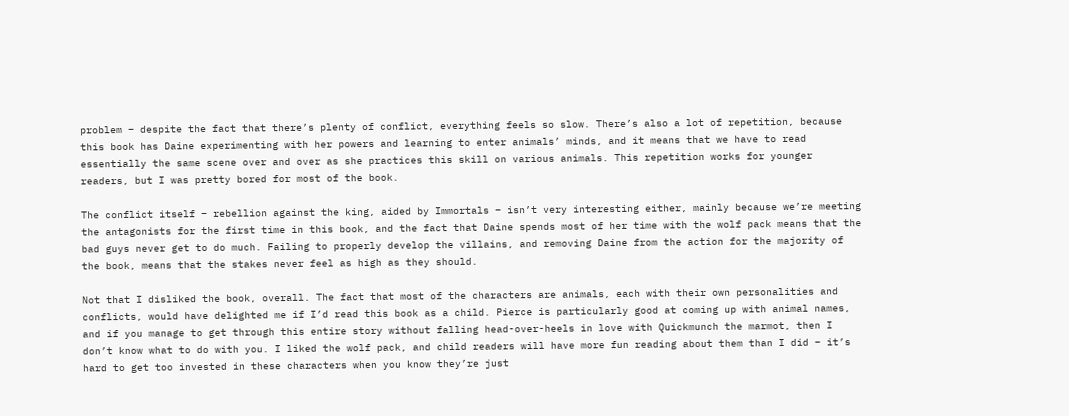problem – despite the fact that there’s plenty of conflict, everything feels so slow. There’s also a lot of repetition, because this book has Daine experimenting with her powers and learning to enter animals’ minds, and it means that we have to read essentially the same scene over and over as she practices this skill on various animals. This repetition works for younger readers, but I was pretty bored for most of the book.

The conflict itself – rebellion against the king, aided by Immortals – isn’t very interesting either, mainly because we’re meeting the antagonists for the first time in this book, and the fact that Daine spends most of her time with the wolf pack means that the bad guys never get to do much. Failing to properly develop the villains, and removing Daine from the action for the majority of the book, means that the stakes never feel as high as they should.

Not that I disliked the book, overall. The fact that most of the characters are animals, each with their own personalities and conflicts, would have delighted me if I’d read this book as a child. Pierce is particularly good at coming up with animal names, and if you manage to get through this entire story without falling head-over-heels in love with Quickmunch the marmot, then I don’t know what to do with you. I liked the wolf pack, and child readers will have more fun reading about them than I did – it’s hard to get too invested in these characters when you know they’re just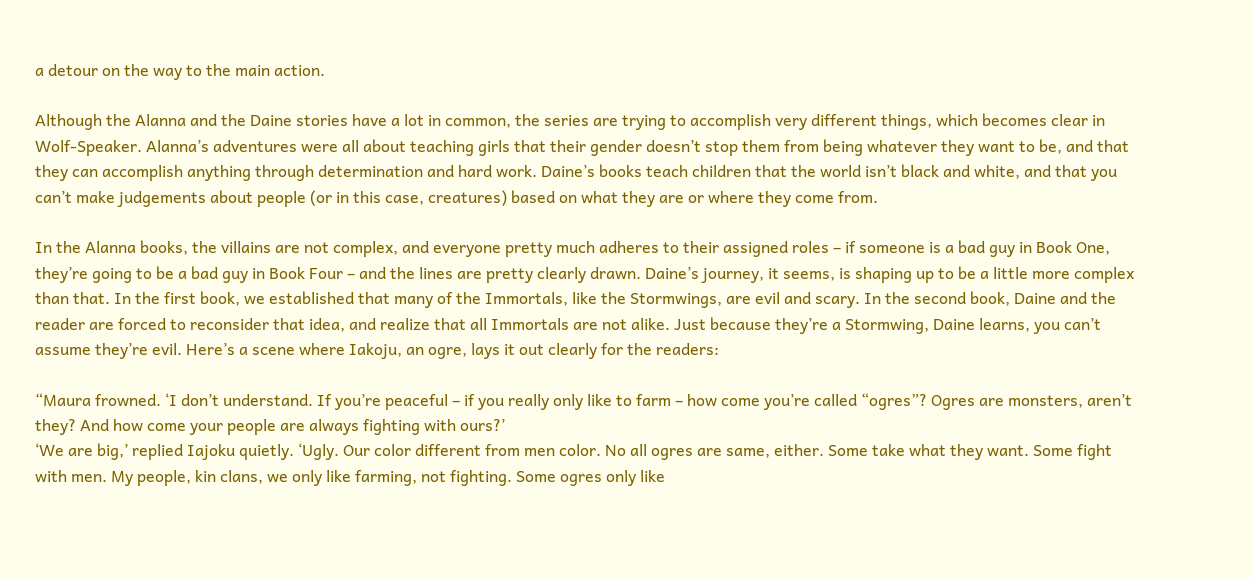a detour on the way to the main action.

Although the Alanna and the Daine stories have a lot in common, the series are trying to accomplish very different things, which becomes clear in Wolf-Speaker. Alanna’s adventures were all about teaching girls that their gender doesn’t stop them from being whatever they want to be, and that they can accomplish anything through determination and hard work. Daine’s books teach children that the world isn’t black and white, and that you can’t make judgements about people (or in this case, creatures) based on what they are or where they come from.

In the Alanna books, the villains are not complex, and everyone pretty much adheres to their assigned roles – if someone is a bad guy in Book One, they’re going to be a bad guy in Book Four – and the lines are pretty clearly drawn. Daine’s journey, it seems, is shaping up to be a little more complex than that. In the first book, we established that many of the Immortals, like the Stormwings, are evil and scary. In the second book, Daine and the reader are forced to reconsider that idea, and realize that all Immortals are not alike. Just because they’re a Stormwing, Daine learns, you can’t assume they’re evil. Here’s a scene where Iakoju, an ogre, lays it out clearly for the readers:

“Maura frowned. ‘I don’t understand. If you’re peaceful – if you really only like to farm – how come you’re called “ogres”? Ogres are monsters, aren’t they? And how come your people are always fighting with ours?’
‘We are big,’ replied Iajoku quietly. ‘Ugly. Our color different from men color. No all ogres are same, either. Some take what they want. Some fight with men. My people, kin clans, we only like farming, not fighting. Some ogres only like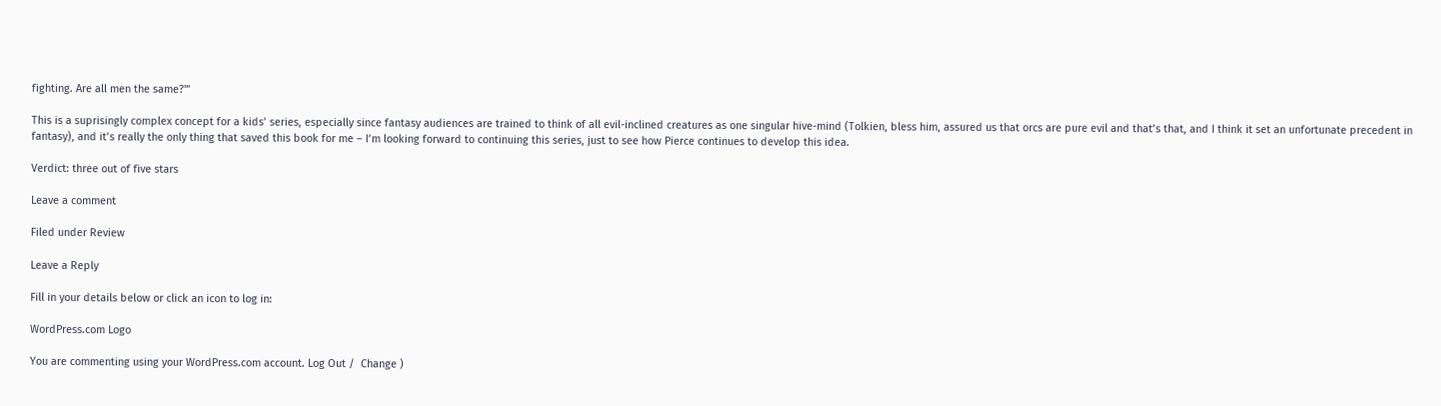fighting. Are all men the same?'”

This is a suprisingly complex concept for a kids’ series, especially since fantasy audiences are trained to think of all evil-inclined creatures as one singular hive-mind (Tolkien, bless him, assured us that orcs are pure evil and that’s that, and I think it set an unfortunate precedent in fantasy), and it’s really the only thing that saved this book for me – I’m looking forward to continuing this series, just to see how Pierce continues to develop this idea.

Verdict: three out of five stars

Leave a comment

Filed under Review

Leave a Reply

Fill in your details below or click an icon to log in:

WordPress.com Logo

You are commenting using your WordPress.com account. Log Out /  Change )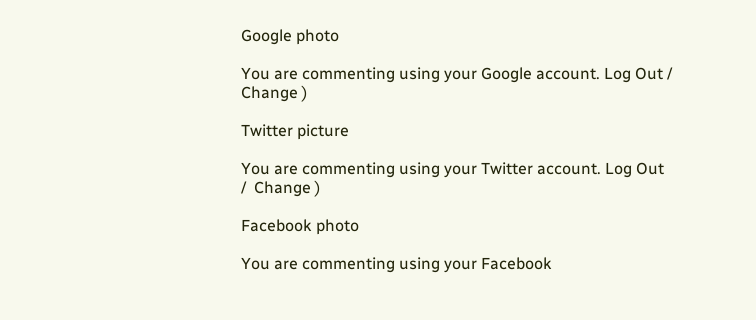Google photo

You are commenting using your Google account. Log Out /  Change )

Twitter picture

You are commenting using your Twitter account. Log Out /  Change )

Facebook photo

You are commenting using your Facebook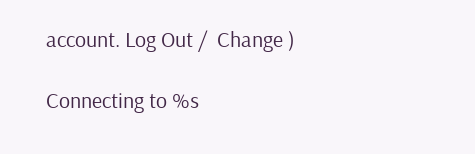account. Log Out /  Change )

Connecting to %s